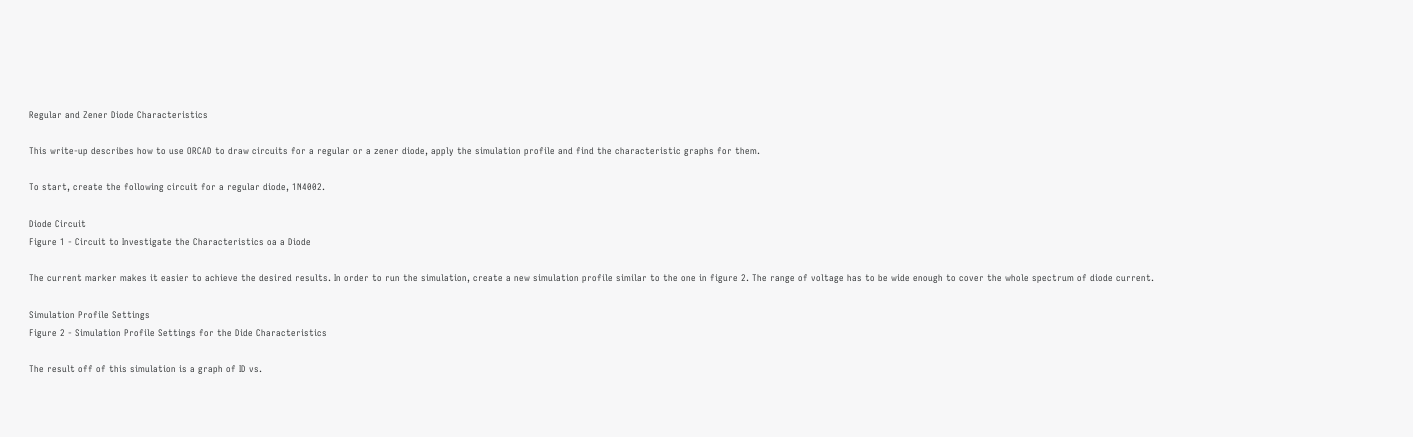Regular and Zener Diode Characteristics

This write-up describes how to use ORCAD to draw circuits for a regular or a zener diode, apply the simulation profile and find the characteristic graphs for them.

To start, create the following circuit for a regular diode, 1N4002.

Diode Circuit
Figure 1 - Circuit to Investigate the Characteristics oa a Diode

The current marker makes it easier to achieve the desired results. In order to run the simulation, create a new simulation profile similar to the one in figure 2. The range of voltage has to be wide enough to cover the whole spectrum of diode current.

Simulation Profile Settings
Figure 2 - Simulation Profile Settings for the Dide Characteristics

The result off of this simulation is a graph of ID vs.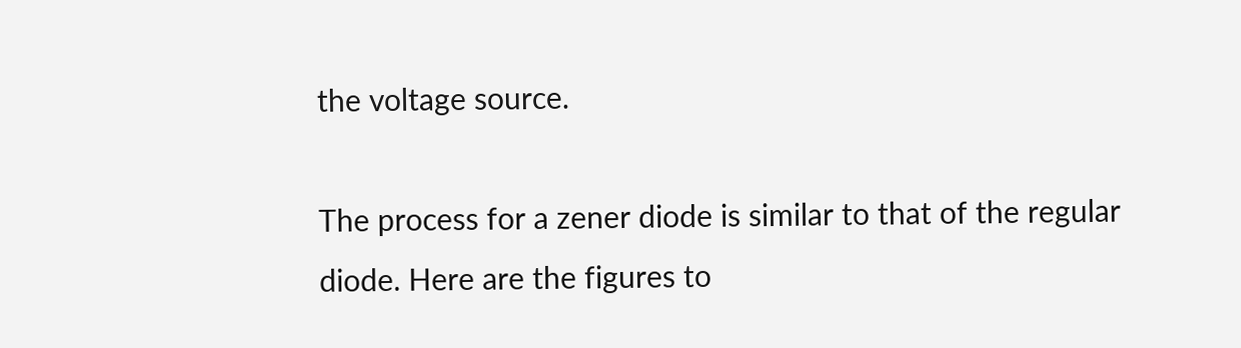the voltage source.

The process for a zener diode is similar to that of the regular diode. Here are the figures to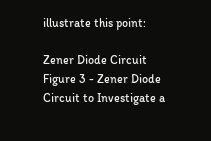illustrate this point:

Zener Diode Circuit
Figure 3 - Zener Diode Circuit to Investigate a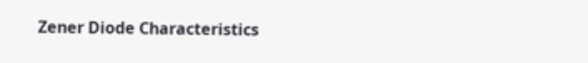Zener Diode Characteristics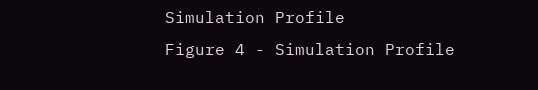Simulation Profile
Figure 4 - Simulation Profile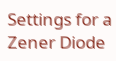Settings for a Zener Diode